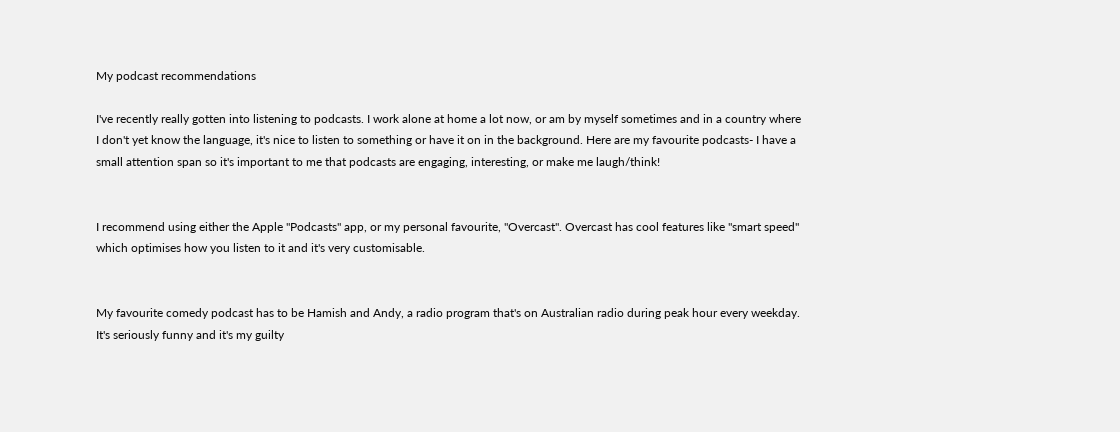My podcast recommendations

I've recently really gotten into listening to podcasts. I work alone at home a lot now, or am by myself sometimes and in a country where I don't yet know the language, it's nice to listen to something or have it on in the background. Here are my favourite podcasts- I have a small attention span so it's important to me that podcasts are engaging, interesting, or make me laugh/think!


I recommend using either the Apple "Podcasts" app, or my personal favourite, "Overcast". Overcast has cool features like "smart speed" which optimises how you listen to it and it's very customisable.


My favourite comedy podcast has to be Hamish and Andy, a radio program that's on Australian radio during peak hour every weekday. It's seriously funny and it's my guilty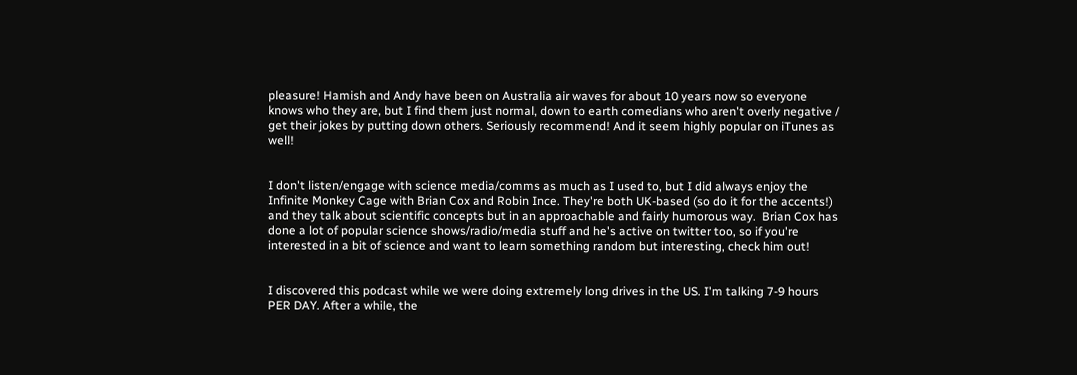pleasure! Hamish and Andy have been on Australia air waves for about 10 years now so everyone knows who they are, but I find them just normal, down to earth comedians who aren't overly negative / get their jokes by putting down others. Seriously recommend! And it seem highly popular on iTunes as well!


I don't listen/engage with science media/comms as much as I used to, but I did always enjoy the Infinite Monkey Cage with Brian Cox and Robin Ince. They're both UK-based (so do it for the accents!) and they talk about scientific concepts but in an approachable and fairly humorous way.  Brian Cox has done a lot of popular science shows/radio/media stuff and he's active on twitter too, so if you're interested in a bit of science and want to learn something random but interesting, check him out!


I discovered this podcast while we were doing extremely long drives in the US. I'm talking 7-9 hours PER DAY. After a while, the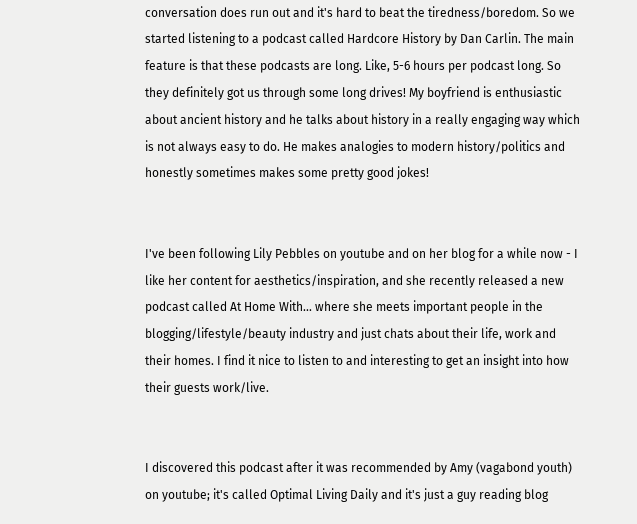conversation does run out and it's hard to beat the tiredness/boredom. So we started listening to a podcast called Hardcore History by Dan Carlin. The main feature is that these podcasts are long. Like, 5-6 hours per podcast long. So they definitely got us through some long drives! My boyfriend is enthusiastic about ancient history and he talks about history in a really engaging way which is not always easy to do. He makes analogies to modern history/politics and honestly sometimes makes some pretty good jokes!


I've been following Lily Pebbles on youtube and on her blog for a while now - I like her content for aesthetics/inspiration, and she recently released a new podcast called At Home With... where she meets important people in the blogging/lifestyle/beauty industry and just chats about their life, work and their homes. I find it nice to listen to and interesting to get an insight into how their guests work/live.


I discovered this podcast after it was recommended by Amy (vagabond youth) on youtube; it's called Optimal Living Daily and it's just a guy reading blog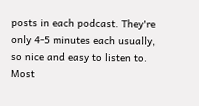posts in each podcast. They're only 4-5 minutes each usually, so nice and easy to listen to. Most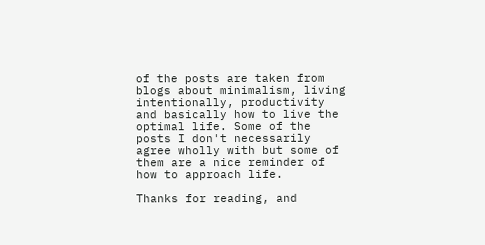of the posts are taken from blogs about minimalism, living intentionally, productivity and basically how to live the optimal life. Some of the posts I don't necessarily agree wholly with but some of them are a nice reminder of how to approach life.

Thanks for reading, and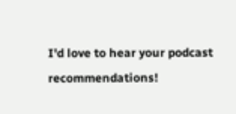I'd love to hear your podcast recommendations!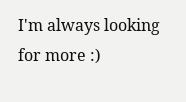I'm always looking for more :)